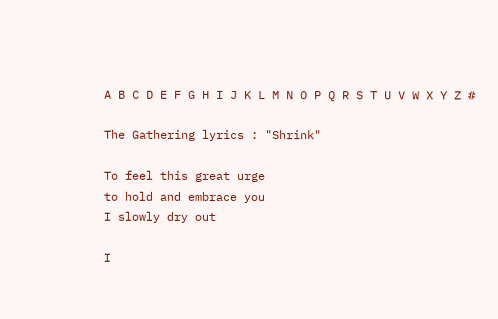A B C D E F G H I J K L M N O P Q R S T U V W X Y Z #

The Gathering lyrics : "Shrink"

To feel this great urge
to hold and embrace you
I slowly dry out

I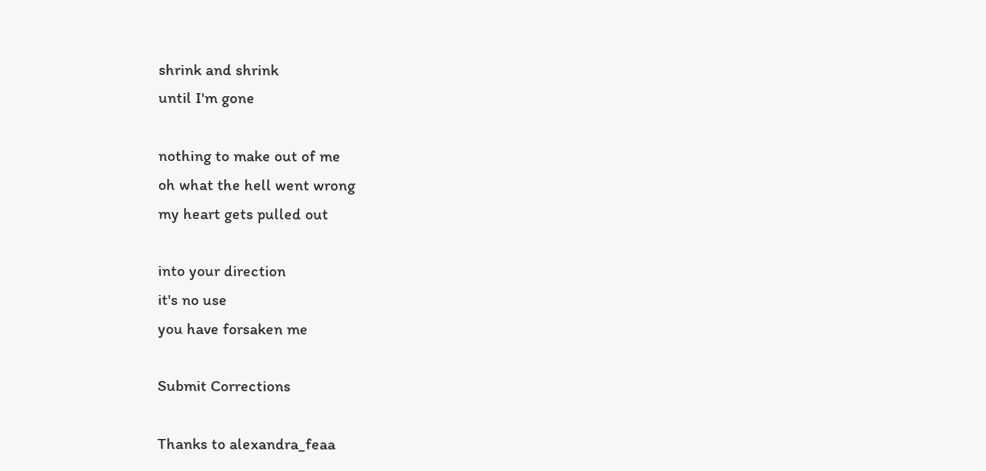shrink and shrink
until I'm gone

nothing to make out of me
oh what the hell went wrong
my heart gets pulled out

into your direction
it's no use
you have forsaken me

Submit Corrections

Thanks to alexandra_feaa